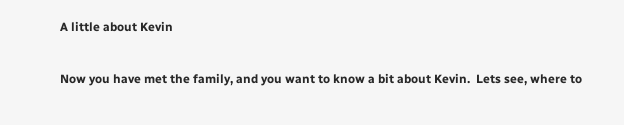A little about Kevin


Now you have met the family, and you want to know a bit about Kevin.  Lets see, where to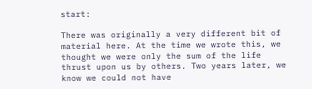start:

There was originally a very different bit of material here. At the time we wrote this, we thought we were only the sum of the life thrust upon us by others. Two years later, we know we could not have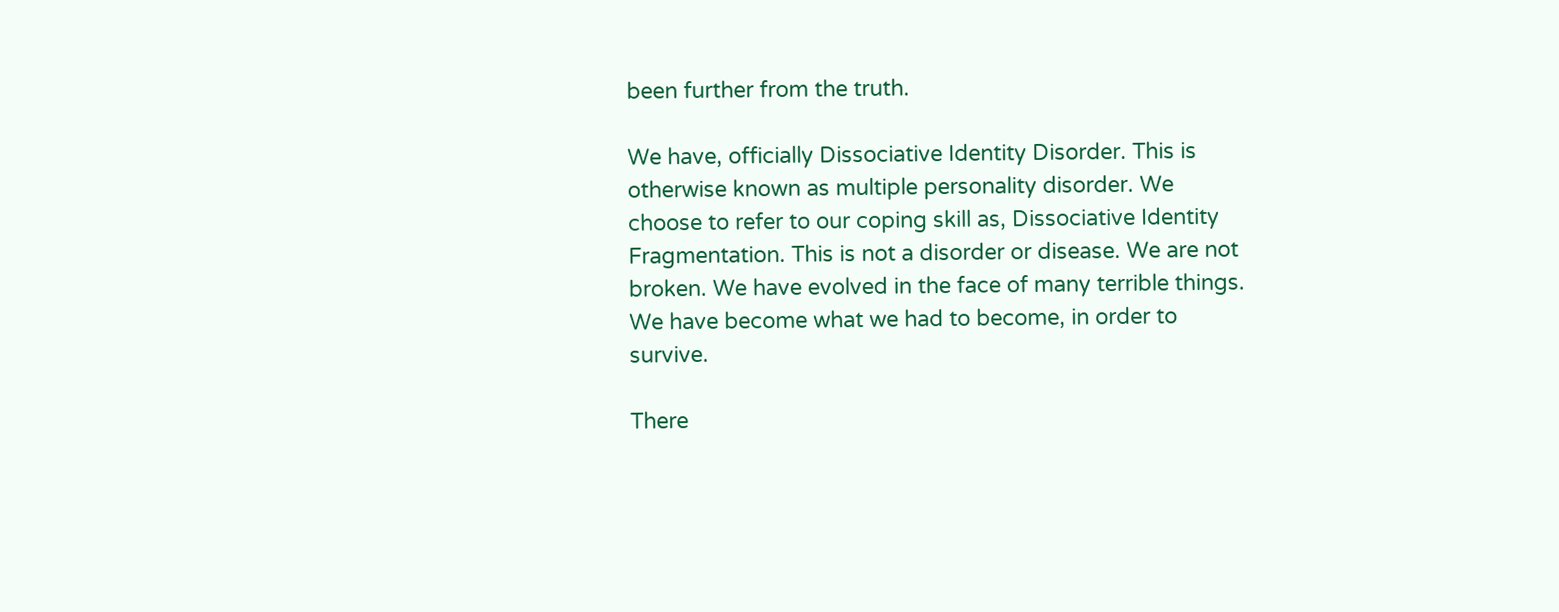been further from the truth.

We have, officially Dissociative Identity Disorder. This is otherwise known as multiple personality disorder. We choose to refer to our coping skill as, Dissociative Identity Fragmentation. This is not a disorder or disease. We are not broken. We have evolved in the face of many terrible things. We have become what we had to become, in order to survive.

There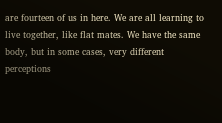are fourteen of us in here. We are all learning to live together, like flat mates. We have the same body, but in some cases, very different perceptions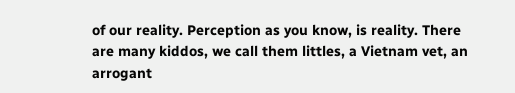of our reality. Perception as you know, is reality. There are many kiddos, we call them littles, a Vietnam vet, an arrogant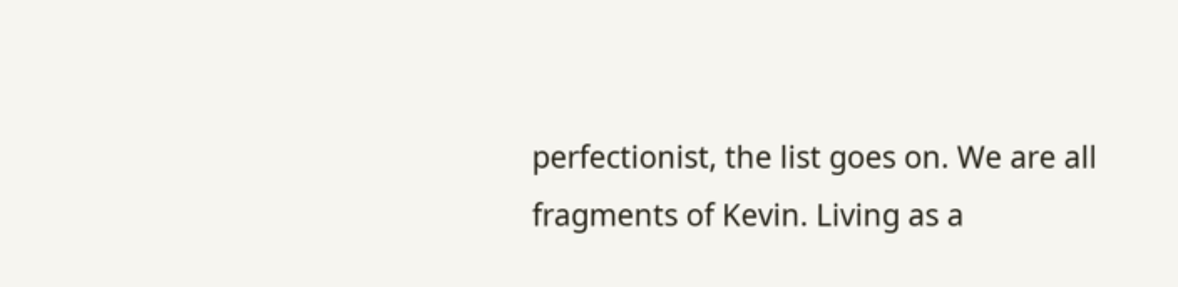perfectionist, the list goes on. We are all fragments of Kevin. Living as a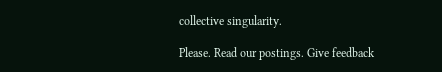collective singularity.

Please. Read our postings. Give feedback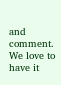and comment. We love to have it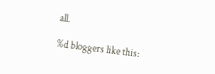all.

%d bloggers like this: